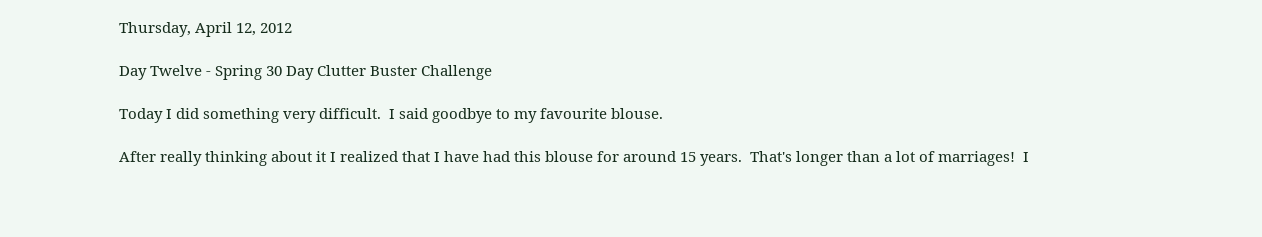Thursday, April 12, 2012

Day Twelve - Spring 30 Day Clutter Buster Challenge

Today I did something very difficult.  I said goodbye to my favourite blouse.

After really thinking about it I realized that I have had this blouse for around 15 years.  That's longer than a lot of marriages!  I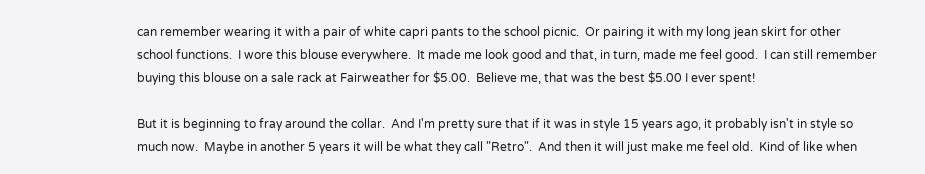can remember wearing it with a pair of white capri pants to the school picnic.  Or pairing it with my long jean skirt for other school functions.  I wore this blouse everywhere.  It made me look good and that, in turn, made me feel good.  I can still remember buying this blouse on a sale rack at Fairweather for $5.00.  Believe me, that was the best $5.00 I ever spent!

But it is beginning to fray around the collar.  And I'm pretty sure that if it was in style 15 years ago, it probably isn't in style so much now.  Maybe in another 5 years it will be what they call "Retro".  And then it will just make me feel old.  Kind of like when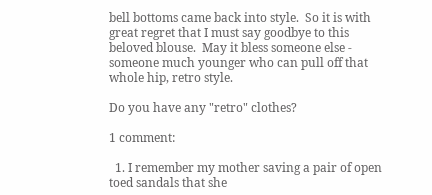bell bottoms came back into style.  So it is with great regret that I must say goodbye to this beloved blouse.  May it bless someone else - someone much younger who can pull off that whole hip, retro style.

Do you have any "retro" clothes?

1 comment:

  1. I remember my mother saving a pair of open toed sandals that she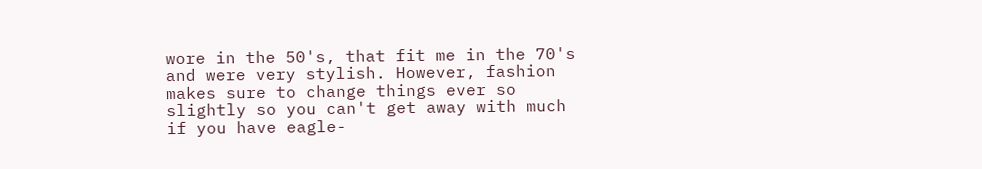wore in the 50's, that fit me in the 70's and were very stylish. However, fashion makes sure to change things ever so slightly so you can't get away with much if you have eagle-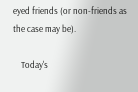eyed friends (or non-friends as the case may be).

    Today's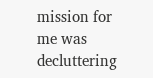mission for me was decluttering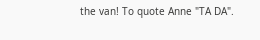the van! To quote Anne "TA DA".